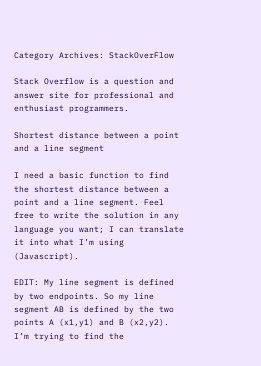Category Archives: StackOverFlow

Stack Overflow is a question and answer site for professional and enthusiast programmers.

Shortest distance between a point and a line segment

I need a basic function to find the shortest distance between a point and a line segment. Feel free to write the solution in any language you want; I can translate it into what I’m using (Javascript).

EDIT: My line segment is defined by two endpoints. So my line segment AB is defined by the two points A (x1,y1) and B (x2,y2). I’m trying to find the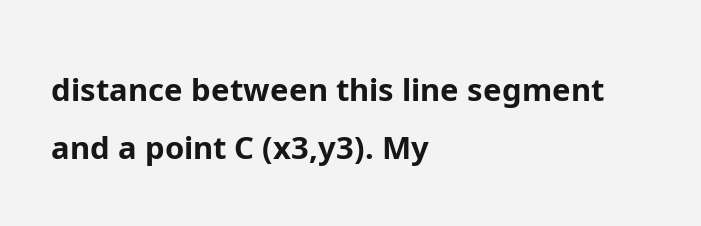distance between this line segment and a point C (x3,y3). My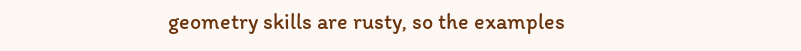geometry skills are rusty, so the examples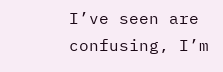I’ve seen are confusing, I’m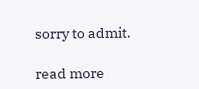sorry to admit.

read more